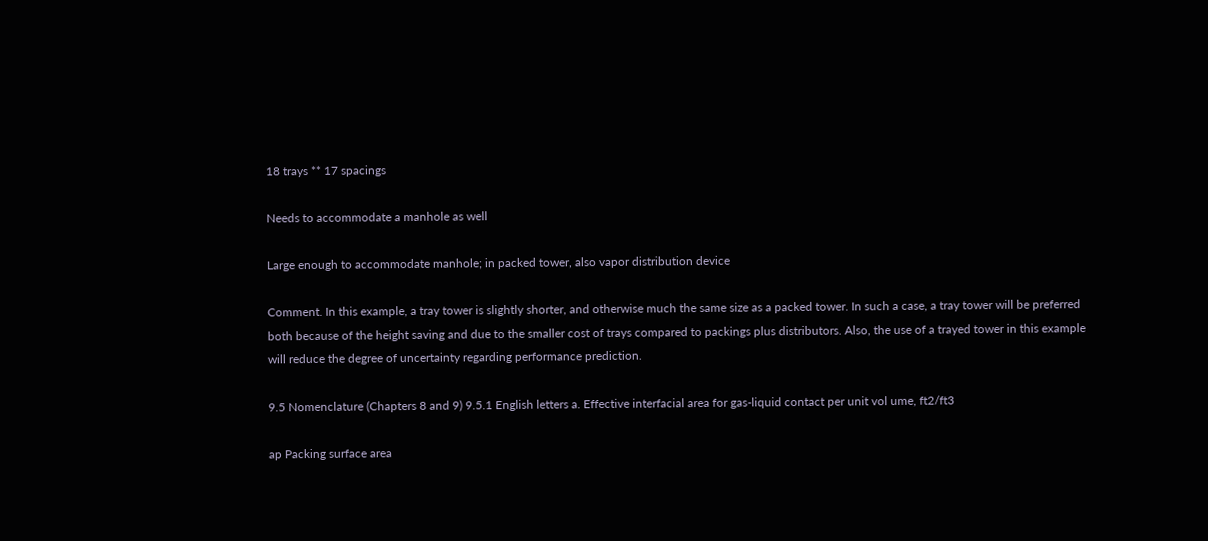18 trays ** 17 spacings

Needs to accommodate a manhole as well

Large enough to accommodate manhole; in packed tower, also vapor distribution device

Comment. In this example, a tray tower is slightly shorter, and otherwise much the same size as a packed tower. In such a case, a tray tower will be preferred both because of the height saving and due to the smaller cost of trays compared to packings plus distributors. Also, the use of a trayed tower in this example will reduce the degree of uncertainty regarding performance prediction.

9.5 Nomenclature (Chapters 8 and 9) 9.5.1 English letters a. Effective interfacial area for gas-liquid contact per unit vol ume, ft2/ft3

ap Packing surface area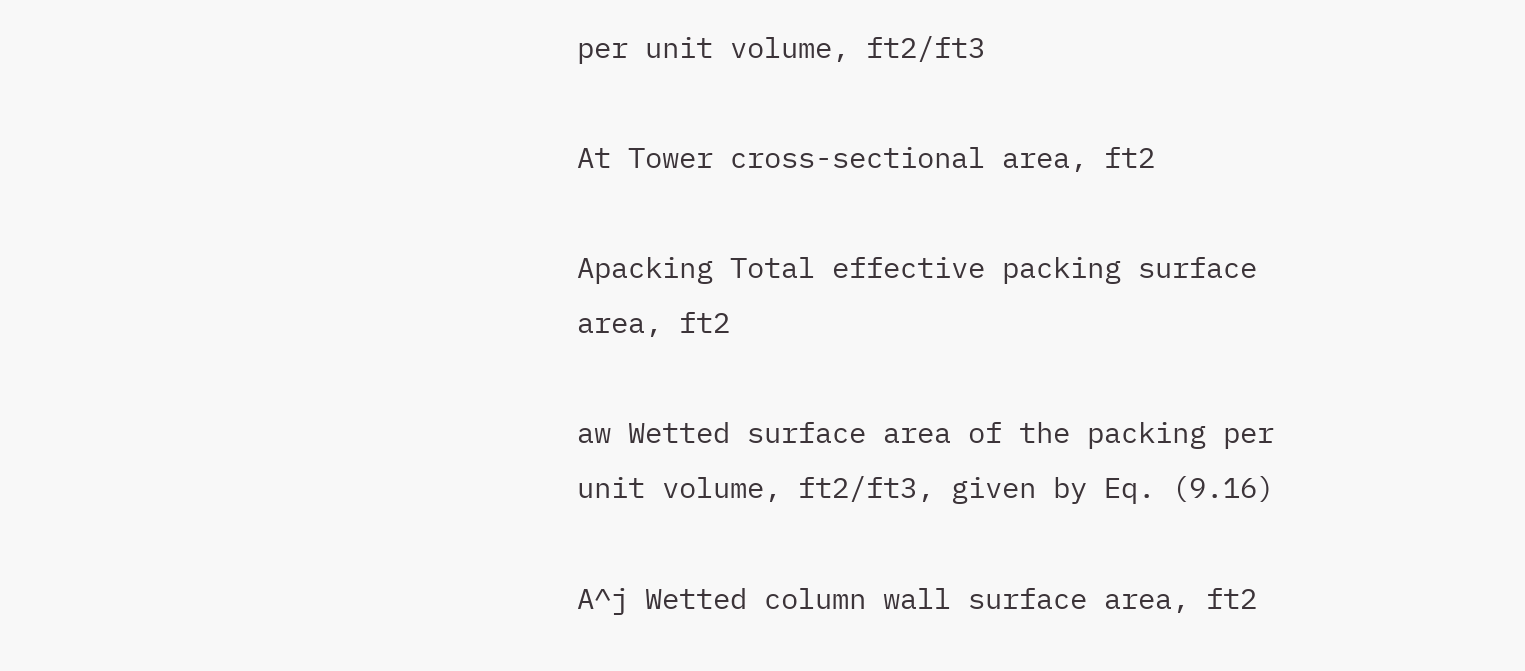per unit volume, ft2/ft3

At Tower cross-sectional area, ft2

Apacking Total effective packing surface area, ft2

aw Wetted surface area of the packing per unit volume, ft2/ft3, given by Eq. (9.16)

A^j Wetted column wall surface area, ft2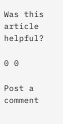Was this article helpful?

0 0

Post a comment